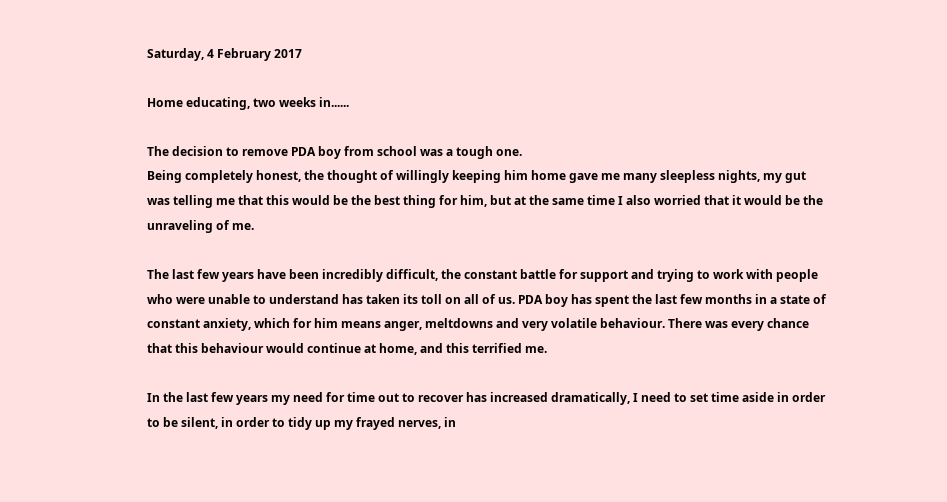Saturday, 4 February 2017

Home educating, two weeks in......

The decision to remove PDA boy from school was a tough one.
Being completely honest, the thought of willingly keeping him home gave me many sleepless nights, my gut was telling me that this would be the best thing for him, but at the same time I also worried that it would be the unraveling of me.

The last few years have been incredibly difficult, the constant battle for support and trying to work with people who were unable to understand has taken its toll on all of us. PDA boy has spent the last few months in a state of constant anxiety, which for him means anger, meltdowns and very volatile behaviour. There was every chance that this behaviour would continue at home, and this terrified me.

In the last few years my need for time out to recover has increased dramatically, I need to set time aside in order to be silent, in order to tidy up my frayed nerves, in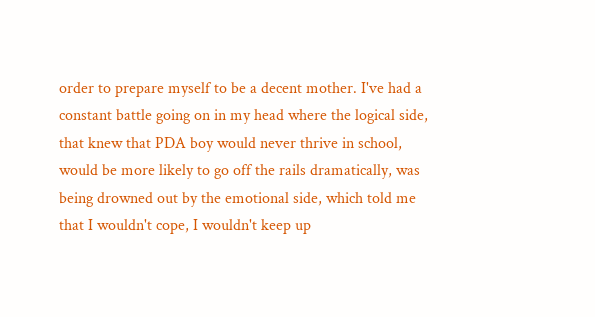order to prepare myself to be a decent mother. I've had a constant battle going on in my head where the logical side, that knew that PDA boy would never thrive in school, would be more likely to go off the rails dramatically, was being drowned out by the emotional side, which told me that I wouldn't cope, I wouldn't keep up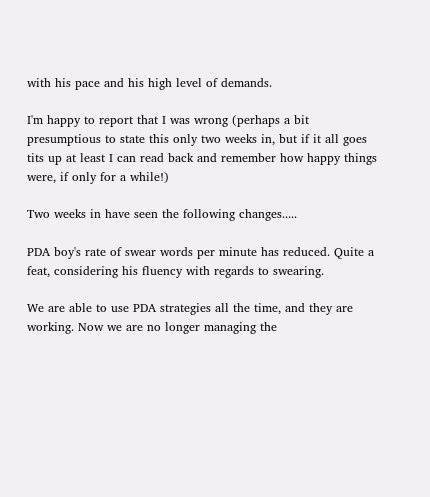with his pace and his high level of demands.

I'm happy to report that I was wrong (perhaps a bit presumptious to state this only two weeks in, but if it all goes tits up at least I can read back and remember how happy things were, if only for a while!)

Two weeks in have seen the following changes.....

PDA boy's rate of swear words per minute has reduced. Quite a feat, considering his fluency with regards to swearing.

We are able to use PDA strategies all the time, and they are working. Now we are no longer managing the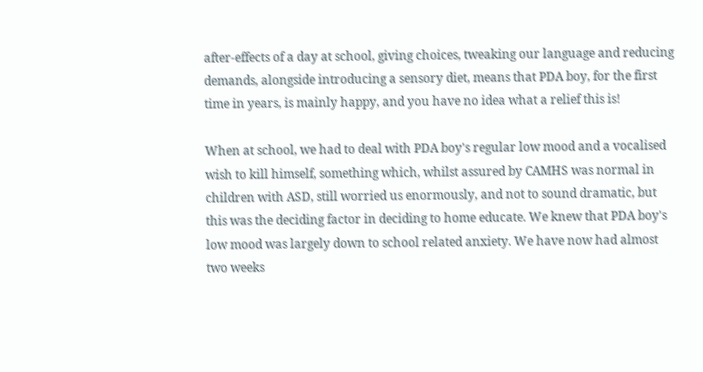after-effects of a day at school, giving choices, tweaking our language and reducing demands, alongside introducing a sensory diet, means that PDA boy, for the first time in years, is mainly happy, and you have no idea what a relief this is!

When at school, we had to deal with PDA boy's regular low mood and a vocalised wish to kill himself, something which, whilst assured by CAMHS was normal in children with ASD, still worried us enormously, and not to sound dramatic, but this was the deciding factor in deciding to home educate. We knew that PDA boy's low mood was largely down to school related anxiety. We have now had almost two weeks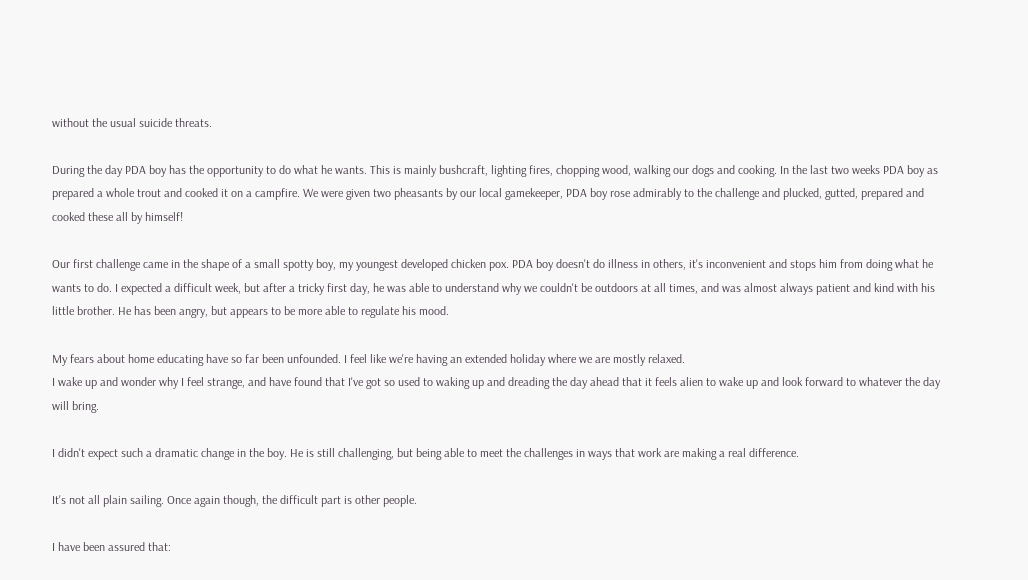without the usual suicide threats.

During the day PDA boy has the opportunity to do what he wants. This is mainly bushcraft, lighting fires, chopping wood, walking our dogs and cooking. In the last two weeks PDA boy as prepared a whole trout and cooked it on a campfire. We were given two pheasants by our local gamekeeper, PDA boy rose admirably to the challenge and plucked, gutted, prepared and cooked these all by himself!

Our first challenge came in the shape of a small spotty boy, my youngest developed chicken pox. PDA boy doesn't do illness in others, it's inconvenient and stops him from doing what he wants to do. I expected a difficult week, but after a tricky first day, he was able to understand why we couldn't be outdoors at all times, and was almost always patient and kind with his little brother. He has been angry, but appears to be more able to regulate his mood.

My fears about home educating have so far been unfounded. I feel like we're having an extended holiday where we are mostly relaxed.
I wake up and wonder why I feel strange, and have found that I've got so used to waking up and dreading the day ahead that it feels alien to wake up and look forward to whatever the day will bring.

I didn't expect such a dramatic change in the boy. He is still challenging, but being able to meet the challenges in ways that work are making a real difference.

It's not all plain sailing. Once again though, the difficult part is other people.

I have been assured that: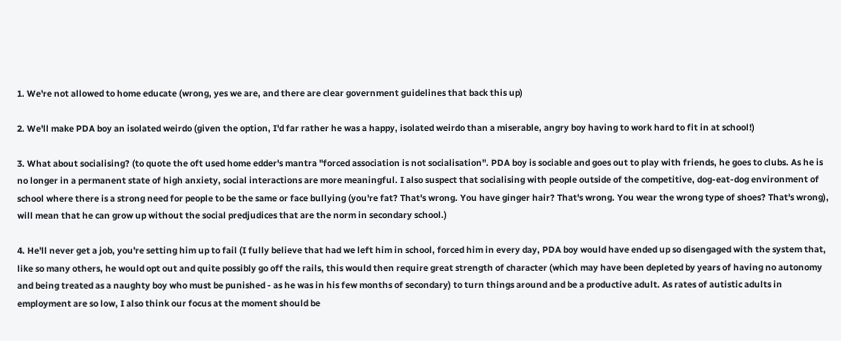1. We're not allowed to home educate (wrong, yes we are, and there are clear government guidelines that back this up)

2. We'll make PDA boy an isolated weirdo (given the option, I'd far rather he was a happy, isolated weirdo than a miserable, angry boy having to work hard to fit in at school!)

3. What about socialising? (to quote the oft used home edder's mantra "forced association is not socialisation". PDA boy is sociable and goes out to play with friends, he goes to clubs. As he is no longer in a permanent state of high anxiety, social interactions are more meaningful. I also suspect that socialising with people outside of the competitive, dog-eat-dog environment of school where there is a strong need for people to be the same or face bullying (you're fat? That's wrong. You have ginger hair? That's wrong. You wear the wrong type of shoes? That's wrong), will mean that he can grow up without the social predjudices that are the norm in secondary school.)

4. He'll never get a job, you're setting him up to fail (I fully believe that had we left him in school, forced him in every day, PDA boy would have ended up so disengaged with the system that, like so many others, he would opt out and quite possibly go off the rails, this would then require great strength of character (which may have been depleted by years of having no autonomy and being treated as a naughty boy who must be punished - as he was in his few months of secondary) to turn things around and be a productive adult. As rates of autistic adults in employment are so low, I also think our focus at the moment should be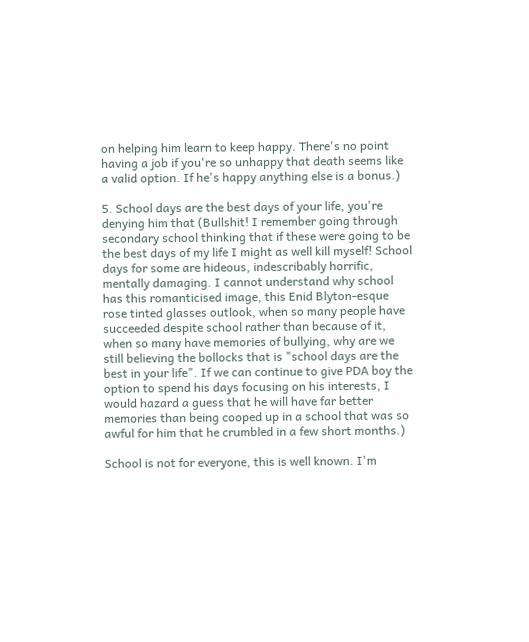on helping him learn to keep happy. There's no point having a job if you're so unhappy that death seems like a valid option. If he's happy anything else is a bonus.)

5. School days are the best days of your life, you're denying him that (Bullshit! I remember going through secondary school thinking that if these were going to be the best days of my life I might as well kill myself! School days for some are hideous, indescribably horrific, mentally damaging. I cannot understand why school has this romanticised image, this Enid Blyton-esque rose tinted glasses outlook, when so many people have succeeded despite school rather than because of it, when so many have memories of bullying, why are we still believing the bollocks that is "school days are the best in your life". If we can continue to give PDA boy the option to spend his days focusing on his interests, I would hazard a guess that he will have far better memories than being cooped up in a school that was so awful for him that he crumbled in a few short months.)

School is not for everyone, this is well known. I'm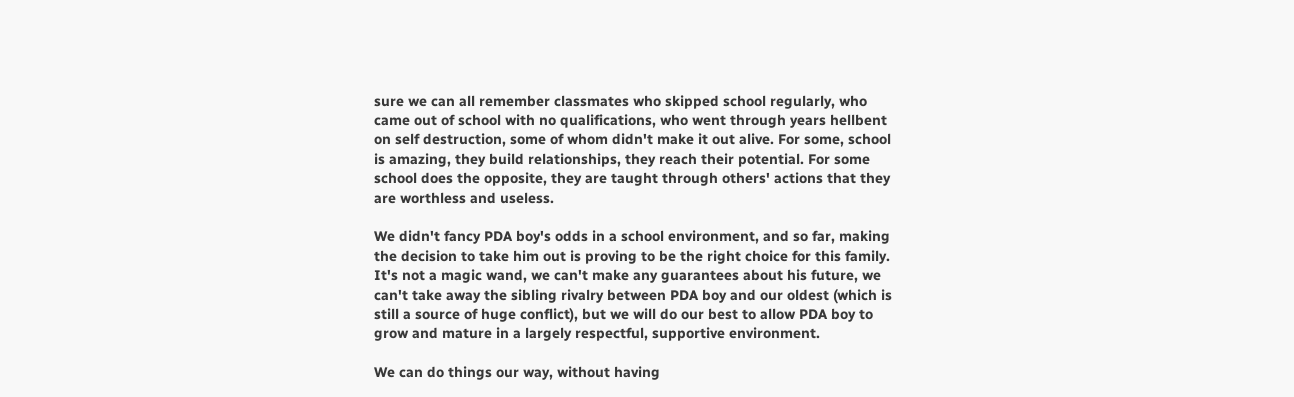sure we can all remember classmates who skipped school regularly, who came out of school with no qualifications, who went through years hellbent on self destruction, some of whom didn't make it out alive. For some, school is amazing, they build relationships, they reach their potential. For some school does the opposite, they are taught through others' actions that they are worthless and useless.

We didn't fancy PDA boy's odds in a school environment, and so far, making the decision to take him out is proving to be the right choice for this family. It's not a magic wand, we can't make any guarantees about his future, we can't take away the sibling rivalry between PDA boy and our oldest (which is still a source of huge conflict), but we will do our best to allow PDA boy to grow and mature in a largely respectful, supportive environment.

We can do things our way, without having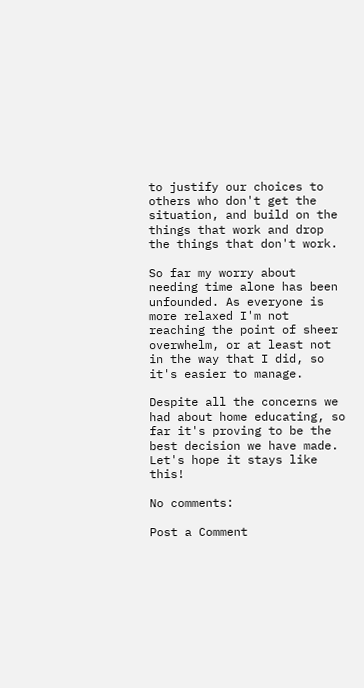to justify our choices to others who don't get the situation, and build on the things that work and drop the things that don't work.

So far my worry about needing time alone has been unfounded. As everyone is more relaxed I'm not reaching the point of sheer overwhelm, or at least not in the way that I did, so it's easier to manage.

Despite all the concerns we had about home educating, so far it's proving to be the best decision we have made. Let's hope it stays like this!

No comments:

Post a Comment